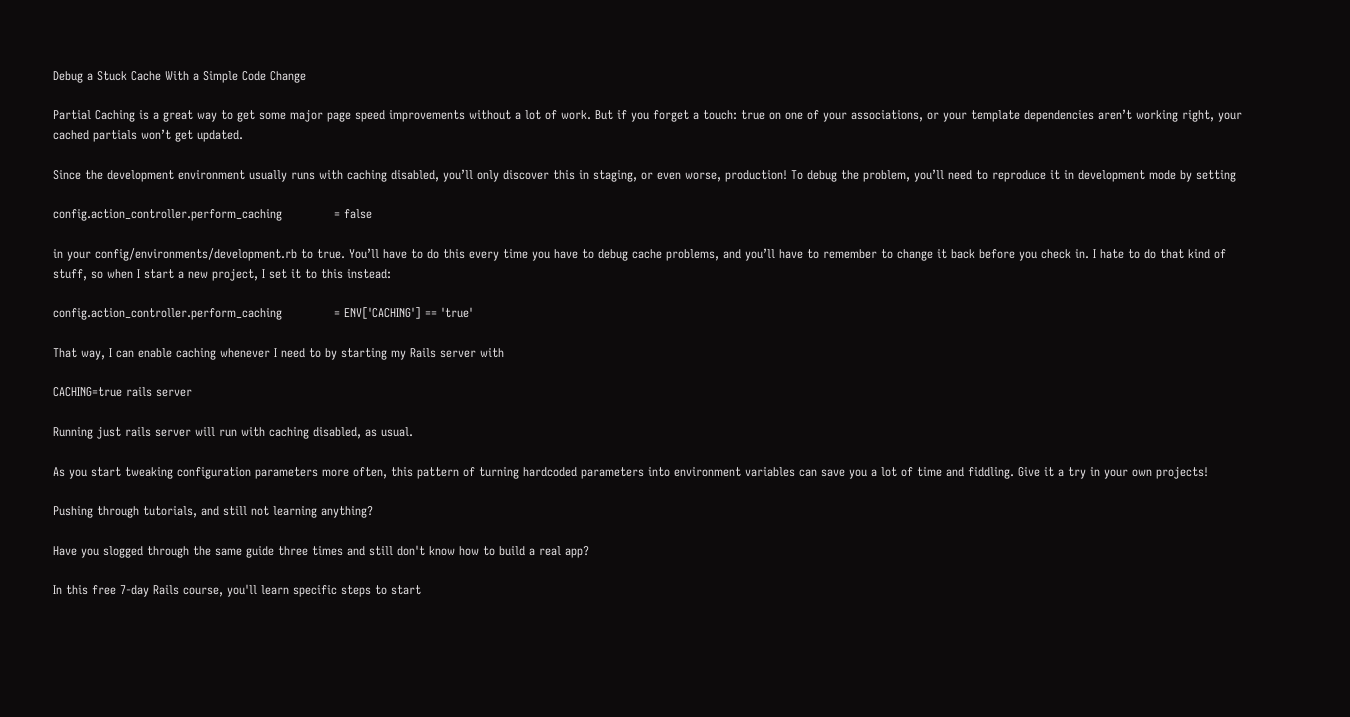Debug a Stuck Cache With a Simple Code Change

Partial Caching is a great way to get some major page speed improvements without a lot of work. But if you forget a touch: true on one of your associations, or your template dependencies aren’t working right, your cached partials won’t get updated.

Since the development environment usually runs with caching disabled, you’ll only discover this in staging, or even worse, production! To debug the problem, you’ll need to reproduce it in development mode by setting

config.action_controller.perform_caching             = false

in your config/environments/development.rb to true. You’ll have to do this every time you have to debug cache problems, and you’ll have to remember to change it back before you check in. I hate to do that kind of stuff, so when I start a new project, I set it to this instead:

config.action_controller.perform_caching             = ENV['CACHING'] == 'true'

That way, I can enable caching whenever I need to by starting my Rails server with

CACHING=true rails server

Running just rails server will run with caching disabled, as usual.

As you start tweaking configuration parameters more often, this pattern of turning hardcoded parameters into environment variables can save you a lot of time and fiddling. Give it a try in your own projects!

Pushing through tutorials, and still not learning anything?

Have you slogged through the same guide three times and still don't know how to build a real app?

In this free 7-day Rails course, you'll learn specific steps to start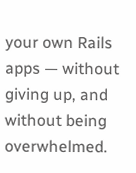your own Rails apps — without giving up, and without being overwhelmed.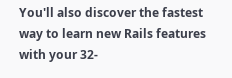You'll also discover the fastest way to learn new Rails features with your 32-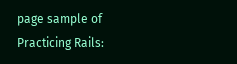page sample of Practicing Rails: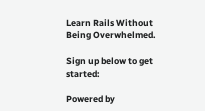Learn Rails Without Being Overwhelmed.

Sign up below to get started:

Powered by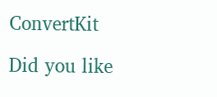ConvertKit

Did you like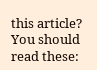this article? You should read these: